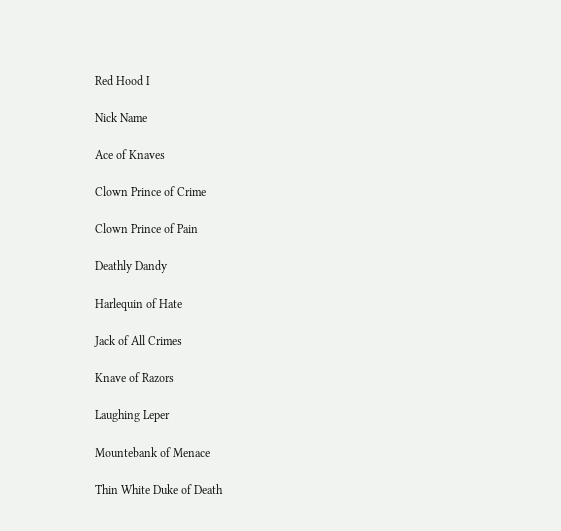Red Hood I

Nick Name

Ace of Knaves

Clown Prince of Crime

Clown Prince of Pain

Deathly Dandy

Harlequin of Hate

Jack of All Crimes

Knave of Razors

Laughing Leper

Mountebank of Menace

Thin White Duke of Death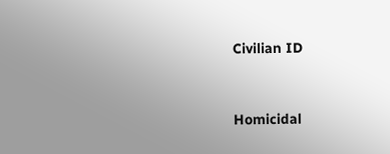Civilian ID


Homicidal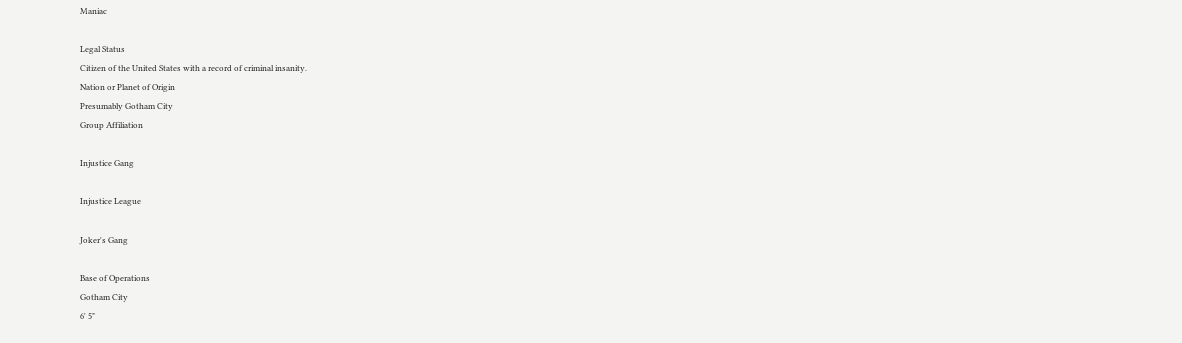Maniac

Legal Status
Citizen of the United States with a record of criminal insanity.
Nation or Planet of Origin
Presumably Gotham City
Group Affiliation

Injustice Gang

Injustice League

Joker's Gang

Base of Operations
Gotham City
6' 5"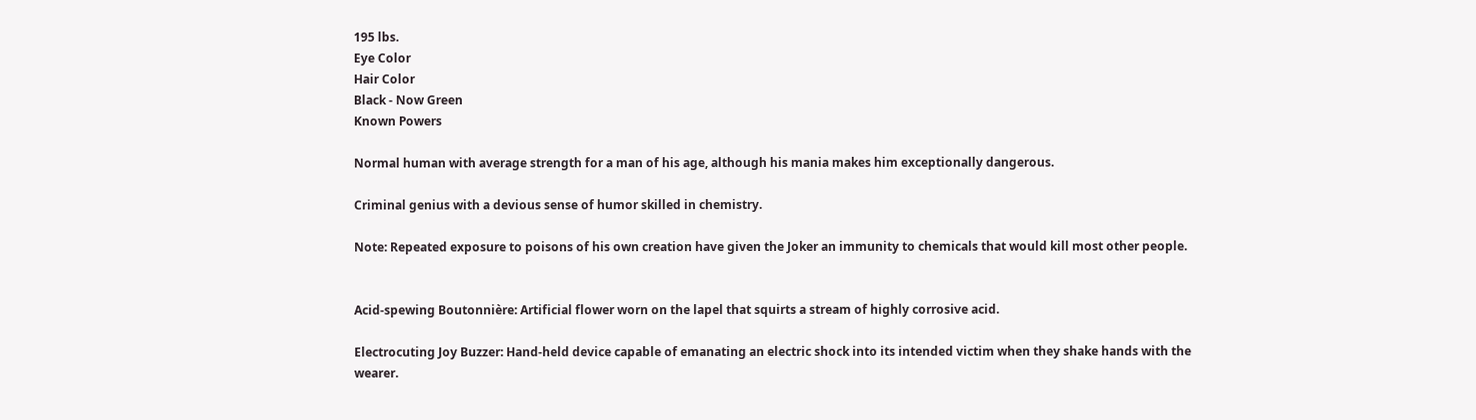195 lbs.
Eye Color
Hair Color
Black - Now Green
Known Powers

Normal human with average strength for a man of his age, although his mania makes him exceptionally dangerous.

Criminal genius with a devious sense of humor skilled in chemistry.

Note: Repeated exposure to poisons of his own creation have given the Joker an immunity to chemicals that would kill most other people.


Acid-spewing Boutonnière: Artificial flower worn on the lapel that squirts a stream of highly corrosive acid.

Electrocuting Joy Buzzer: Hand-held device capable of emanating an electric shock into its intended victim when they shake hands with the wearer.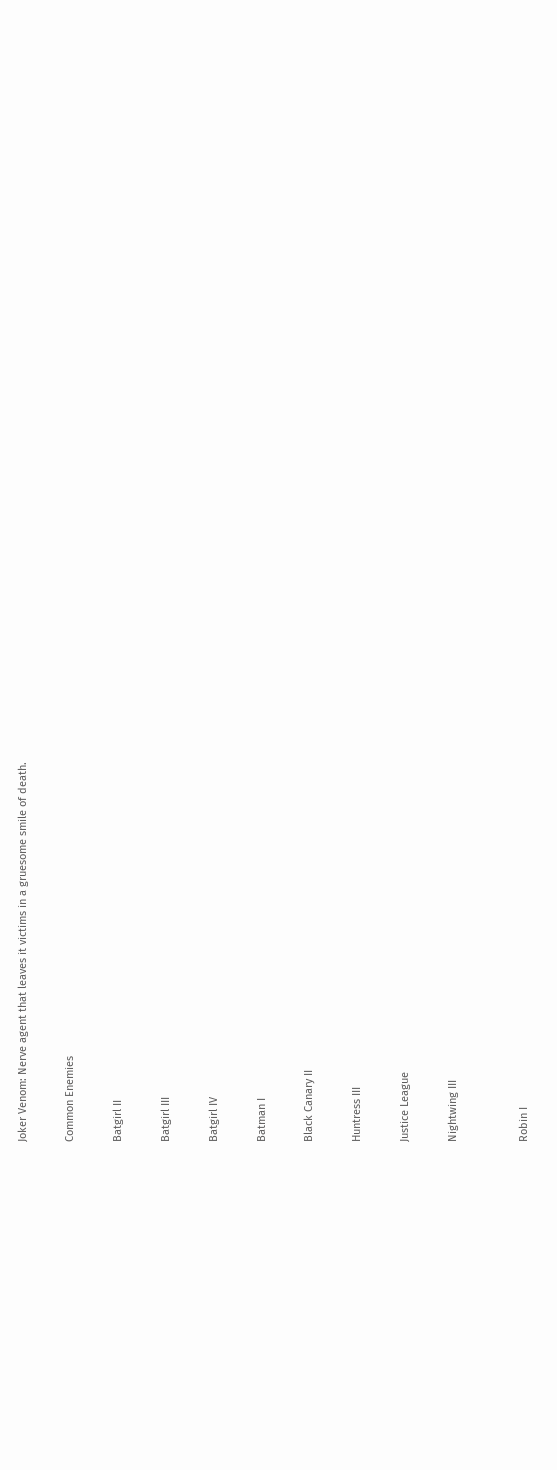Joker Venom: Nerve agent that leaves it victims in a gruesome smile of death.

Common Enemies

Batgirl II

Batgirl III

Batgirl IV

Batman I

Black Canary II

Huntress III

Justice League

Nightwing III


Robin I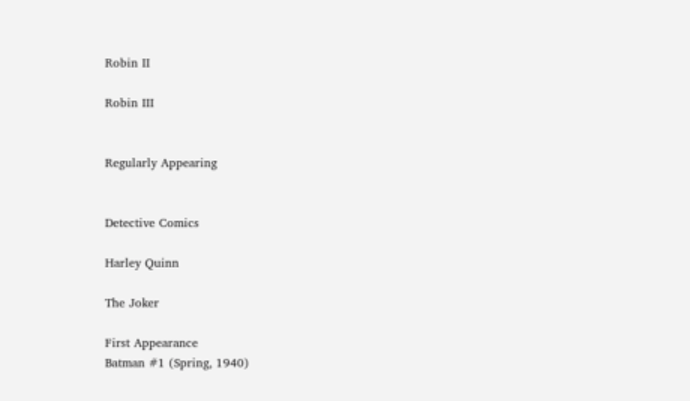Robin II

Robin III


Regularly Appearing


Detective Comics

Harley Quinn

The Joker

First Appearance
Batman #1 (Spring, 1940)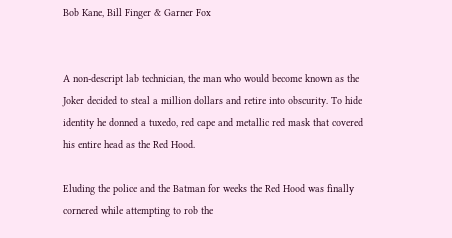Bob Kane, Bill Finger & Garner Fox


A non-descript lab technician, the man who would become known as the Joker decided to steal a million dollars and retire into obscurity. To hide identity he donned a tuxedo, red cape and metallic red mask that covered his entire head as the Red Hood.

Eluding the police and the Batman for weeks the Red Hood was finally cornered while attempting to rob the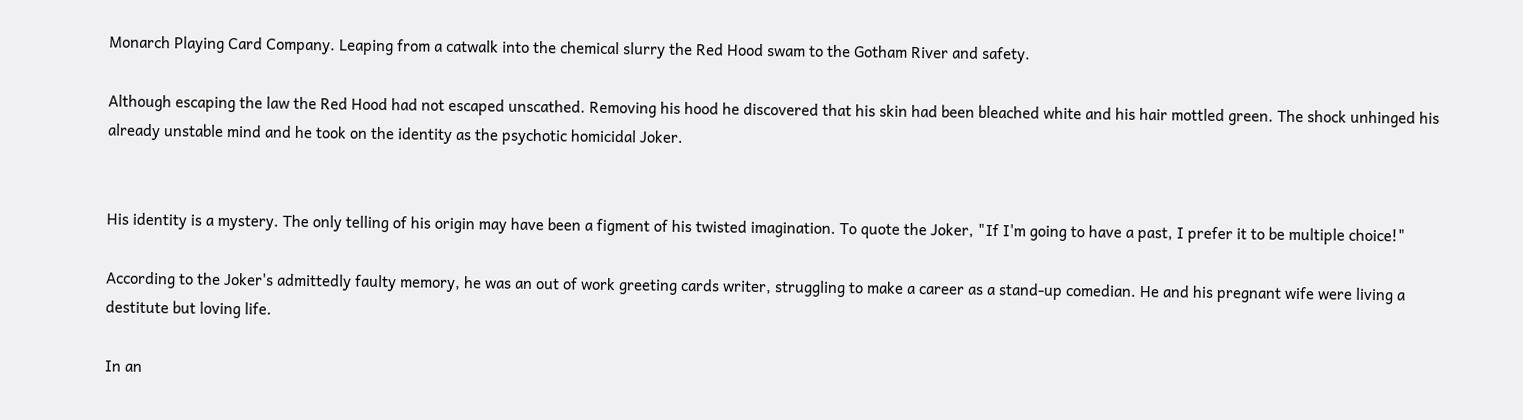Monarch Playing Card Company. Leaping from a catwalk into the chemical slurry the Red Hood swam to the Gotham River and safety.

Although escaping the law the Red Hood had not escaped unscathed. Removing his hood he discovered that his skin had been bleached white and his hair mottled green. The shock unhinged his already unstable mind and he took on the identity as the psychotic homicidal Joker.


His identity is a mystery. The only telling of his origin may have been a figment of his twisted imagination. To quote the Joker, "If I'm going to have a past, I prefer it to be multiple choice!"

According to the Joker's admittedly faulty memory, he was an out of work greeting cards writer, struggling to make a career as a stand-up comedian. He and his pregnant wife were living a destitute but loving life.

In an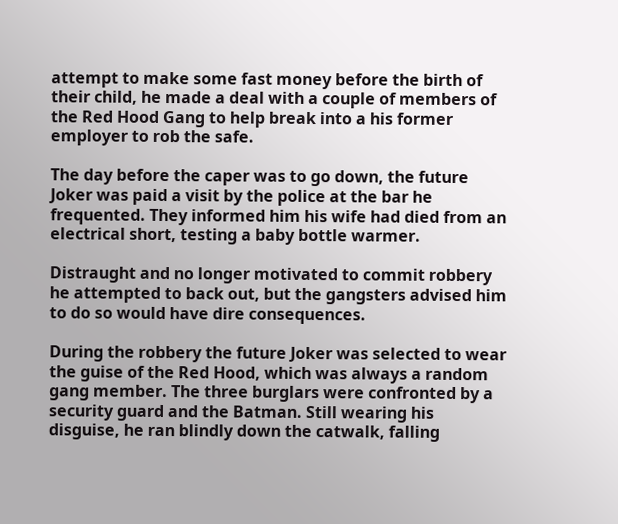attempt to make some fast money before the birth of their child, he made a deal with a couple of members of the Red Hood Gang to help break into a his former employer to rob the safe.

The day before the caper was to go down, the future Joker was paid a visit by the police at the bar he frequented. They informed him his wife had died from an electrical short, testing a baby bottle warmer.

Distraught and no longer motivated to commit robbery he attempted to back out, but the gangsters advised him to do so would have dire consequences.

During the robbery the future Joker was selected to wear the guise of the Red Hood, which was always a random gang member. The three burglars were confronted by a security guard and the Batman. Still wearing his disguise, he ran blindly down the catwalk, falling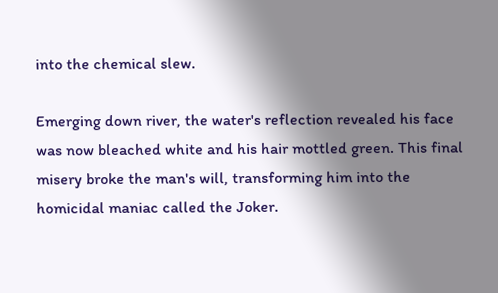into the chemical slew.

Emerging down river, the water's reflection revealed his face was now bleached white and his hair mottled green. This final misery broke the man's will, transforming him into the homicidal maniac called the Joker.